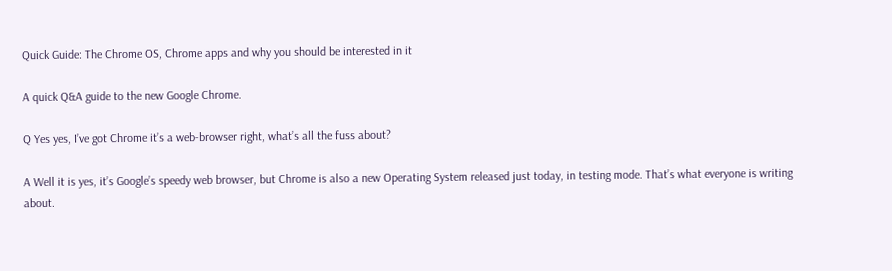Quick Guide: The Chrome OS, Chrome apps and why you should be interested in it

A quick Q&A guide to the new Google Chrome.

Q Yes yes, I’ve got Chrome it’s a web-browser right, what’s all the fuss about?

A Well it is yes, it’s Google’s speedy web browser, but Chrome is also a new Operating System released just today, in testing mode. That’s what everyone is writing about.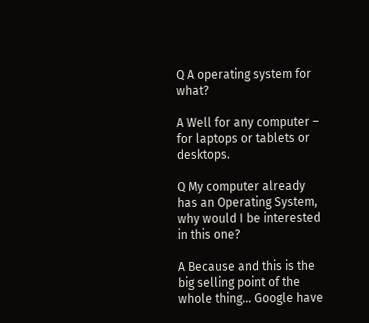Q A operating system for what?

A Well for any computer – for laptops or tablets or desktops.

Q My computer already has an Operating System, why would I be interested in this one?

A Because and this is the big selling point of the whole thing… Google have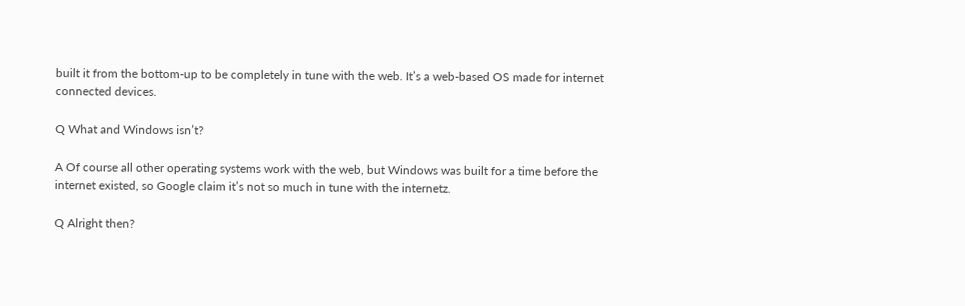built it from the bottom-up to be completely in tune with the web. It’s a web-based OS made for internet connected devices.

Q What and Windows isn’t?

A Of course all other operating systems work with the web, but Windows was built for a time before the internet existed, so Google claim it’s not so much in tune with the internetz.

Q Alright then?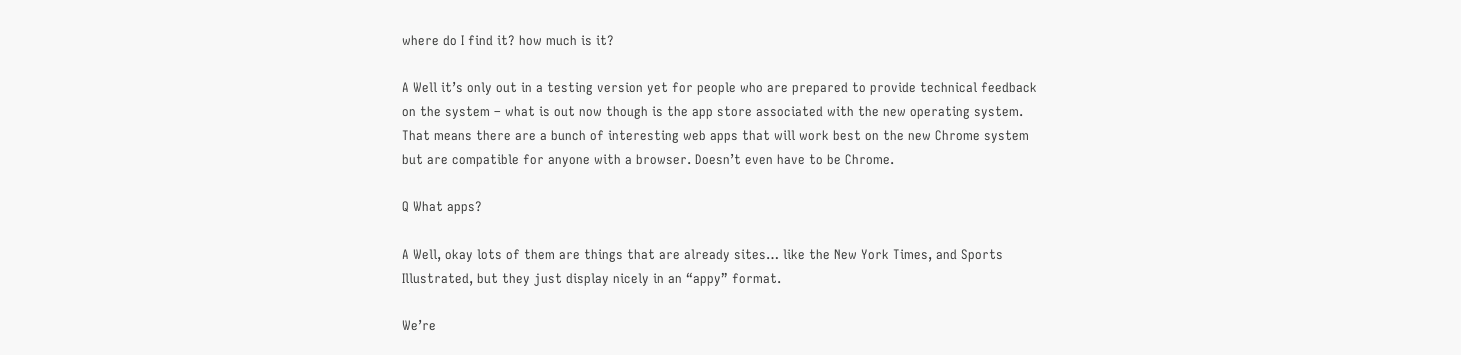where do I find it? how much is it?

A Well it’s only out in a testing version yet for people who are prepared to provide technical feedback on the system – what is out now though is the app store associated with the new operating system. That means there are a bunch of interesting web apps that will work best on the new Chrome system but are compatible for anyone with a browser. Doesn’t even have to be Chrome.

Q What apps?

A Well, okay lots of them are things that are already sites… like the New York Times, and Sports Illustrated, but they just display nicely in an “appy” format.

We’re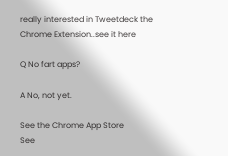really interested in Tweetdeck the Chrome Extension..see it here

Q No fart apps?

A No, not yet.

See the Chrome App Store
See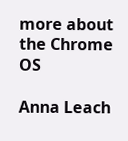more about the Chrome OS

Anna Leach